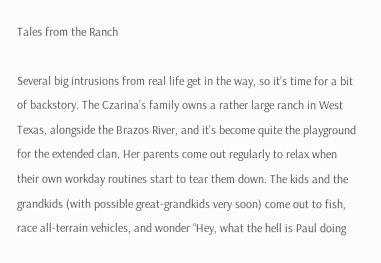Tales from the Ranch

Several big intrusions from real life get in the way, so it’s time for a bit of backstory. The Czarina’s family owns a rather large ranch in West Texas, alongside the Brazos River, and it’s become quite the playground for the extended clan. Her parents come out regularly to relax when their own workday routines start to tear them down. The kids and the grandkids (with possible great-grandkids very soon) come out to fish, race all-terrain vehicles, and wonder “Hey, what the hell is Paul doing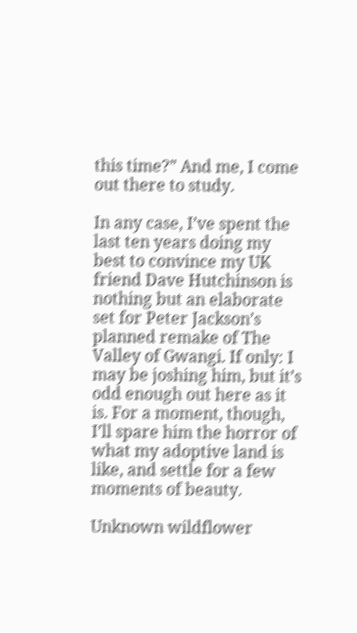this time?” And me, I come out there to study.

In any case, I’ve spent the last ten years doing my best to convince my UK friend Dave Hutchinson is nothing but an elaborate set for Peter Jackson’s planned remake of The Valley of Gwangi. If only: I may be joshing him, but it’s odd enough out here as it is. For a moment, though, I’ll spare him the horror of what my adoptive land is like, and settle for a few moments of beauty.

Unknown wildflower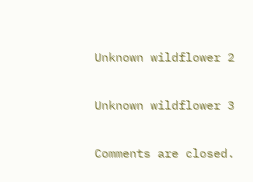Unknown wildflower 2

Unknown wildflower 3

Comments are closed.